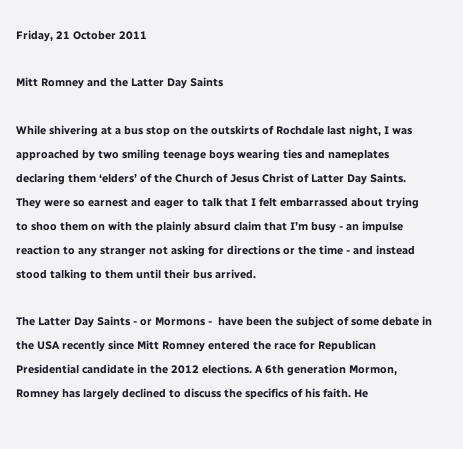Friday, 21 October 2011

Mitt Romney and the Latter Day Saints

While shivering at a bus stop on the outskirts of Rochdale last night, I was approached by two smiling teenage boys wearing ties and nameplates declaring them ‘elders’ of the Church of Jesus Christ of Latter Day Saints. They were so earnest and eager to talk that I felt embarrassed about trying to shoo them on with the plainly absurd claim that I’m busy - an impulse reaction to any stranger not asking for directions or the time - and instead stood talking to them until their bus arrived.

The Latter Day Saints - or Mormons -  have been the subject of some debate in the USA recently since Mitt Romney entered the race for Republican Presidential candidate in the 2012 elections. A 6th generation Mormon, Romney has largely declined to discuss the specifics of his faith. He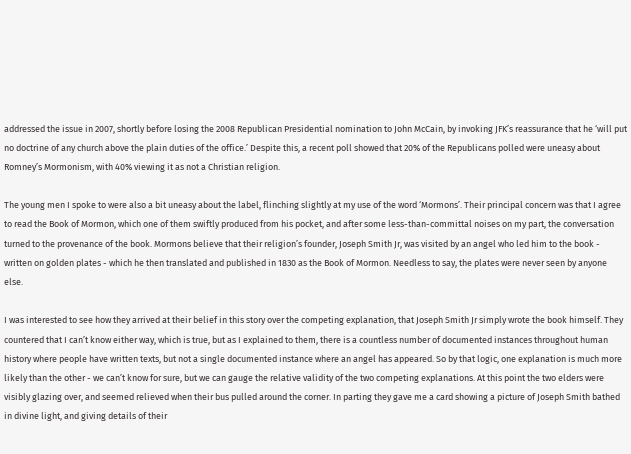addressed the issue in 2007, shortly before losing the 2008 Republican Presidential nomination to John McCain, by invoking JFK’s reassurance that he ‘will put no doctrine of any church above the plain duties of the office.’ Despite this, a recent poll showed that 20% of the Republicans polled were uneasy about Romney’s Mormonism, with 40% viewing it as not a Christian religion.

The young men I spoke to were also a bit uneasy about the label, flinching slightly at my use of the word ‘Mormons’. Their principal concern was that I agree to read the Book of Mormon, which one of them swiftly produced from his pocket, and after some less-than-committal noises on my part, the conversation turned to the provenance of the book. Mormons believe that their religion’s founder, Joseph Smith Jr, was visited by an angel who led him to the book - written on golden plates - which he then translated and published in 1830 as the Book of Mormon. Needless to say, the plates were never seen by anyone else.

I was interested to see how they arrived at their belief in this story over the competing explanation, that Joseph Smith Jr simply wrote the book himself. They countered that I can’t know either way, which is true, but as I explained to them, there is a countless number of documented instances throughout human history where people have written texts, but not a single documented instance where an angel has appeared. So by that logic, one explanation is much more likely than the other - we can’t know for sure, but we can gauge the relative validity of the two competing explanations. At this point the two elders were visibly glazing over, and seemed relieved when their bus pulled around the corner. In parting they gave me a card showing a picture of Joseph Smith bathed in divine light, and giving details of their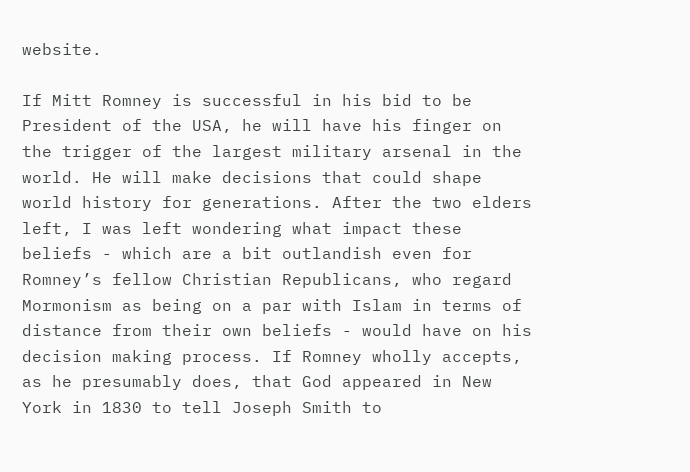website.

If Mitt Romney is successful in his bid to be President of the USA, he will have his finger on the trigger of the largest military arsenal in the world. He will make decisions that could shape world history for generations. After the two elders left, I was left wondering what impact these beliefs - which are a bit outlandish even for Romney’s fellow Christian Republicans, who regard Mormonism as being on a par with Islam in terms of distance from their own beliefs - would have on his decision making process. If Romney wholly accepts, as he presumably does, that God appeared in New York in 1830 to tell Joseph Smith to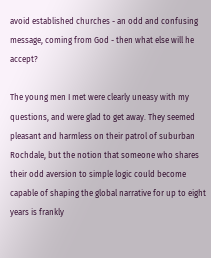avoid established churches - an odd and confusing message, coming from God - then what else will he accept?

The young men I met were clearly uneasy with my questions, and were glad to get away. They seemed pleasant and harmless on their patrol of suburban Rochdale, but the notion that someone who shares their odd aversion to simple logic could become capable of shaping the global narrative for up to eight years is frankly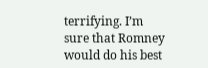terrifying. I’m sure that Romney would do his best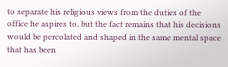to separate his religious views from the duties of the office he aspires to, but the fact remains that his decisions would be percolated and shaped in the same mental space that has been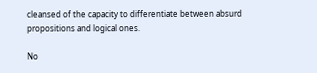cleansed of the capacity to differentiate between absurd propositions and logical ones.

No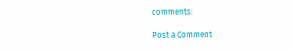comments:

Post a Comment